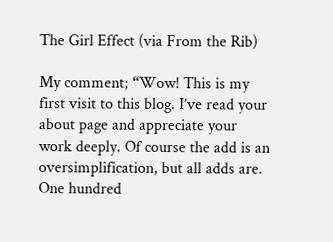The Girl Effect (via From the Rib)

My comment; “Wow! This is my first visit to this blog. I’ve read your about page and appreciate your work deeply. Of course the add is an oversimplification, but all adds are. One hundred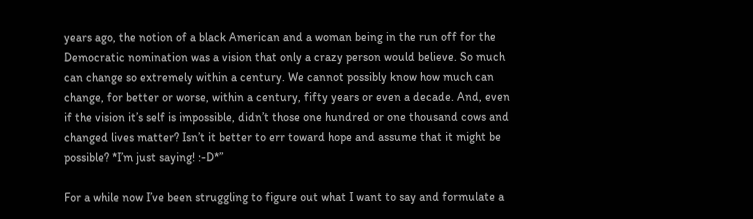years ago, the notion of a black American and a woman being in the run off for the Democratic nomination was a vision that only a crazy person would believe. So much can change so extremely within a century. We cannot possibly know how much can change, for better or worse, within a century, fifty years or even a decade. And, even if the vision it’s self is impossible, didn’t those one hundred or one thousand cows and changed lives matter? Isn’t it better to err toward hope and assume that it might be possible? *I’m just saying! :-D*”

For a while now I’ve been struggling to figure out what I want to say and formulate a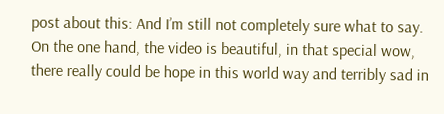post about this: And I’m still not completely sure what to say. On the one hand, the video is beautiful, in that special wow, there really could be hope in this world way and terribly sad in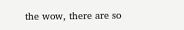the wow, there are so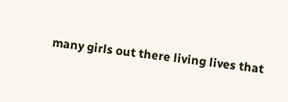many girls out there living lives that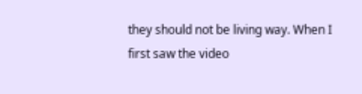they should not be living way. When I first saw the video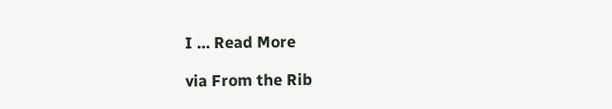I … Read More

via From the Rib